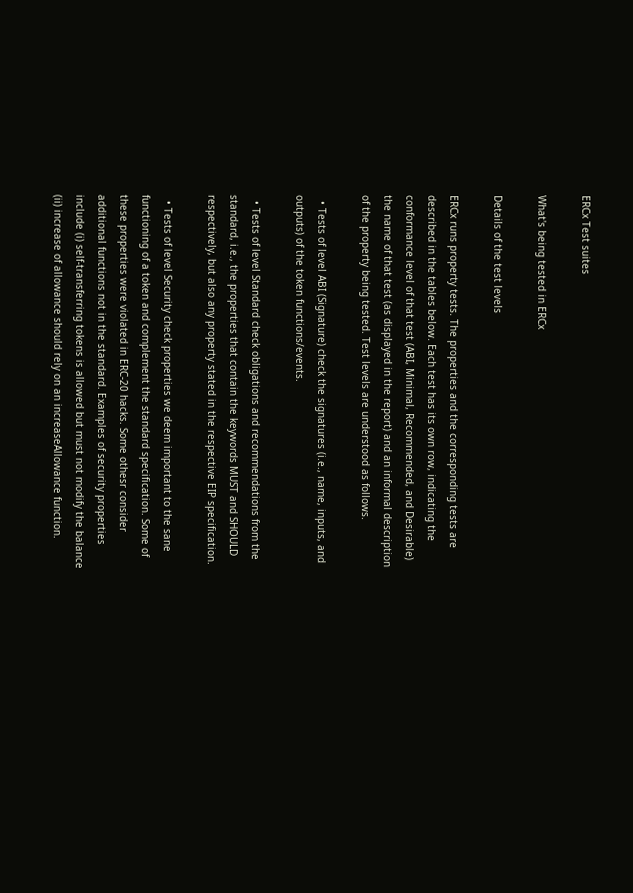ERCx Test suites

What's being tested in ERCx

Details of the test levels

ERCx runs property tests. The properties and the corresponding tests are described in the tables below. Each test has its own row, indicating the conformance level of that test (ABI, Minimal, Recommended, and Desirable) the name of that test (as displayed in the report) and an informal description of the property being tested. Test levels are understood as follows.

  • Tests of level ABI (Signature) check the signatures (i.e., name, inputs, and outputs) of the token functions/events.

  • Tests of level Standard check obligations and recommendations from the standard, i.e., the properties that contain the keywords MUST and SHOULD respectively, but also any property stated in the respective EIP specification.

  • Tests of level Security check properties we deem important to the sane functioning of a token and complement the standard specification. Some of these properties were violated in ERC-20 hacks. Some othesr consider additional functions not in the standard. Examples of security properties include (i) self-transferring tokens is allowed but must not modify the balance (ii) increase of allowance should rely on an increaseAllowance function.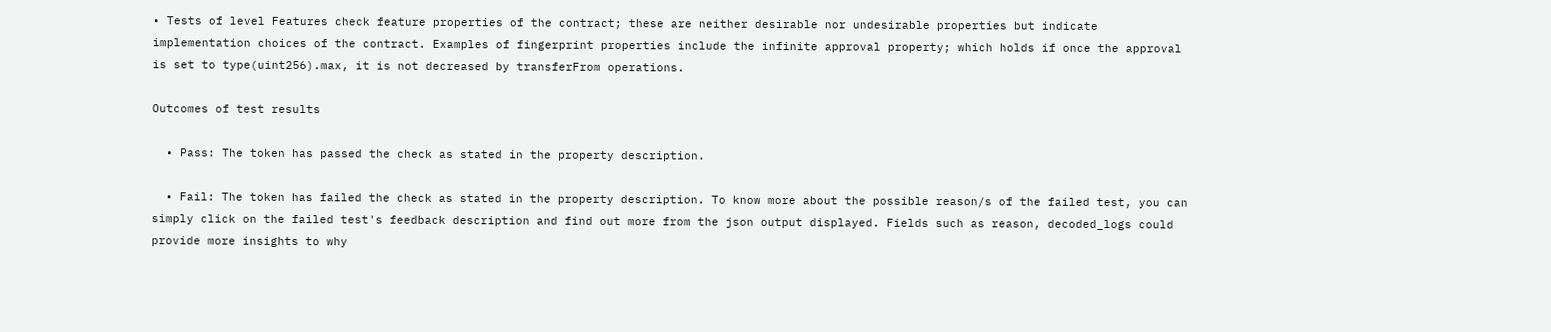• Tests of level Features check feature properties of the contract; these are neither desirable nor undesirable properties but indicate implementation choices of the contract. Examples of fingerprint properties include the infinite approval property; which holds if once the approval is set to type(uint256).max, it is not decreased by transferFrom operations.

Outcomes of test results

  • Pass: The token has passed the check as stated in the property description.

  • Fail: The token has failed the check as stated in the property description. To know more about the possible reason/s of the failed test, you can simply click on the failed test's feedback description and find out more from the json output displayed. Fields such as reason, decoded_logs could provide more insights to why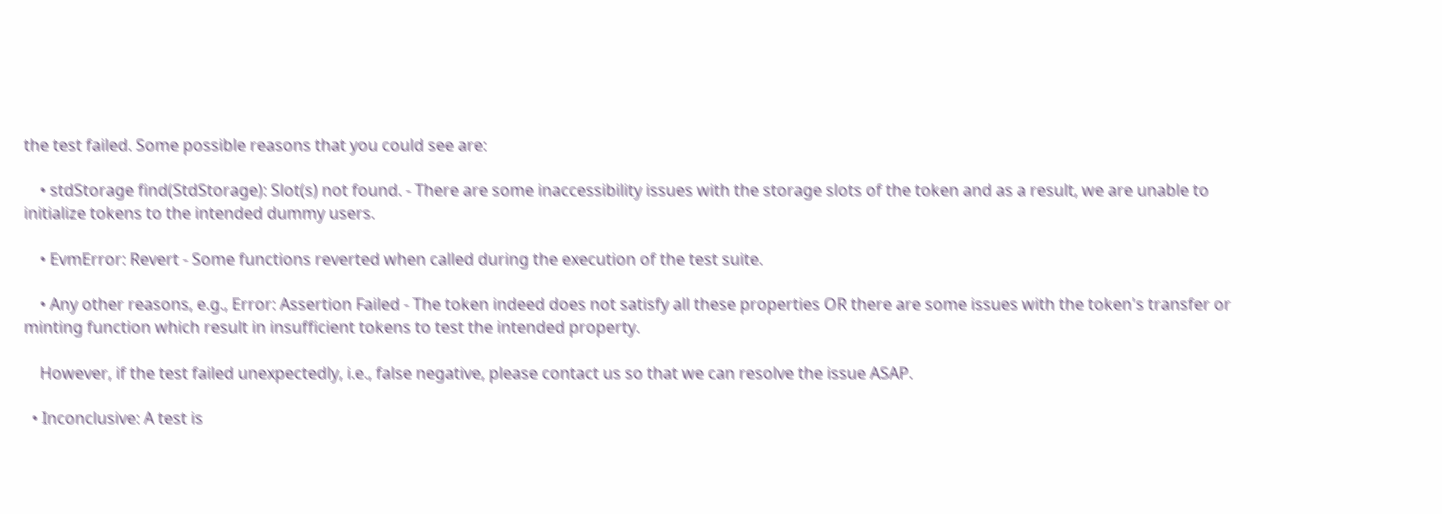the test failed. Some possible reasons that you could see are:

    • stdStorage find(StdStorage): Slot(s) not found. - There are some inaccessibility issues with the storage slots of the token and as a result, we are unable to initialize tokens to the intended dummy users.

    • EvmError: Revert - Some functions reverted when called during the execution of the test suite.

    • Any other reasons, e.g., Error: Assertion Failed - The token indeed does not satisfy all these properties OR there are some issues with the token's transfer or minting function which result in insufficient tokens to test the intended property.

    However, if the test failed unexpectedly, i.e., false negative, please contact us so that we can resolve the issue ASAP.

  • Inconclusive: A test is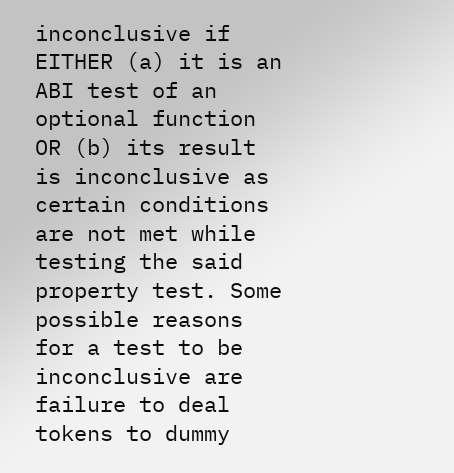inconclusive if EITHER (a) it is an ABI test of an optional function OR (b) its result is inconclusive as certain conditions are not met while testing the said property test. Some possible reasons for a test to be inconclusive are failure to deal tokens to dummy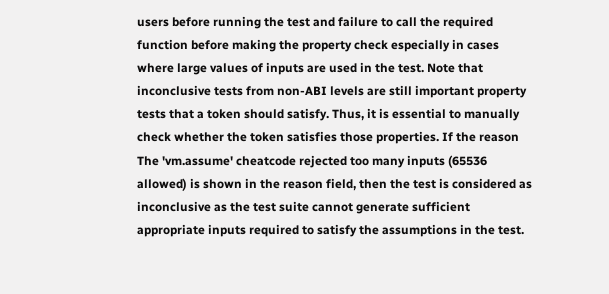users before running the test and failure to call the required function before making the property check especially in cases where large values of inputs are used in the test. Note that inconclusive tests from non-ABI levels are still important property tests that a token should satisfy. Thus, it is essential to manually check whether the token satisfies those properties. If the reason The 'vm.assume' cheatcode rejected too many inputs (65536 allowed) is shown in the reason field, then the test is considered as inconclusive as the test suite cannot generate sufficient appropriate inputs required to satisfy the assumptions in the test.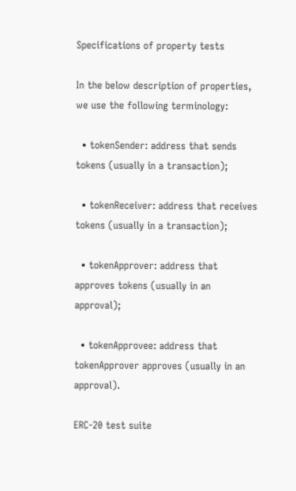Specifications of property tests

In the below description of properties, we use the following terminology:

  • tokenSender: address that sends tokens (usually in a transaction);

  • tokenReceiver: address that receives tokens (usually in a transaction);

  • tokenApprover: address that approves tokens (usually in an approval);

  • tokenApprovee: address that tokenApprover approves (usually in an approval).

ERC-20 test suite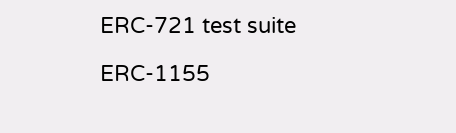ERC-721 test suite

ERC-1155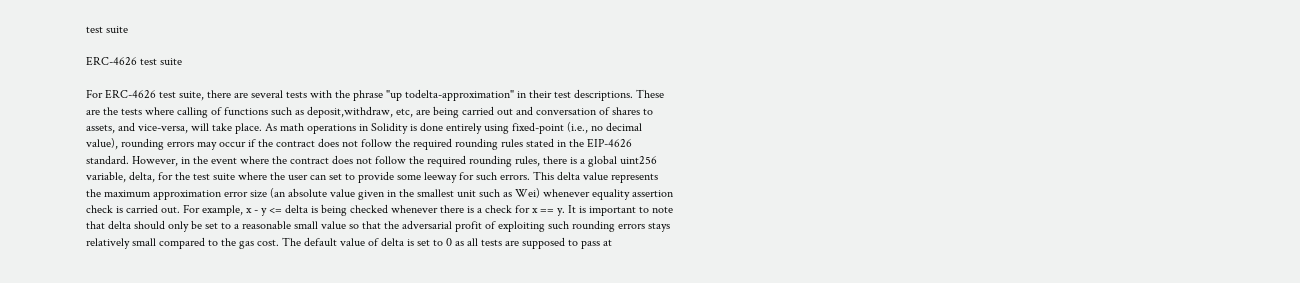test suite

ERC-4626 test suite

For ERC-4626 test suite, there are several tests with the phrase "up todelta-approximation" in their test descriptions. These are the tests where calling of functions such as deposit,withdraw, etc, are being carried out and conversation of shares to assets, and vice-versa, will take place. As math operations in Solidity is done entirely using fixed-point (i.e., no decimal value), rounding errors may occur if the contract does not follow the required rounding rules stated in the EIP-4626 standard. However, in the event where the contract does not follow the required rounding rules, there is a global uint256 variable, delta, for the test suite where the user can set to provide some leeway for such errors. This delta value represents the maximum approximation error size (an absolute value given in the smallest unit such as Wei) whenever equality assertion check is carried out. For example, x - y <= delta is being checked whenever there is a check for x == y. It is important to note that delta should only be set to a reasonable small value so that the adversarial profit of exploiting such rounding errors stays relatively small compared to the gas cost. The default value of delta is set to 0 as all tests are supposed to pass at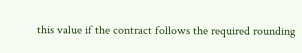this value if the contract follows the required rounding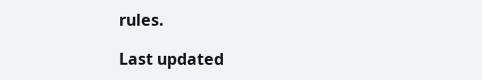rules.

Last updated